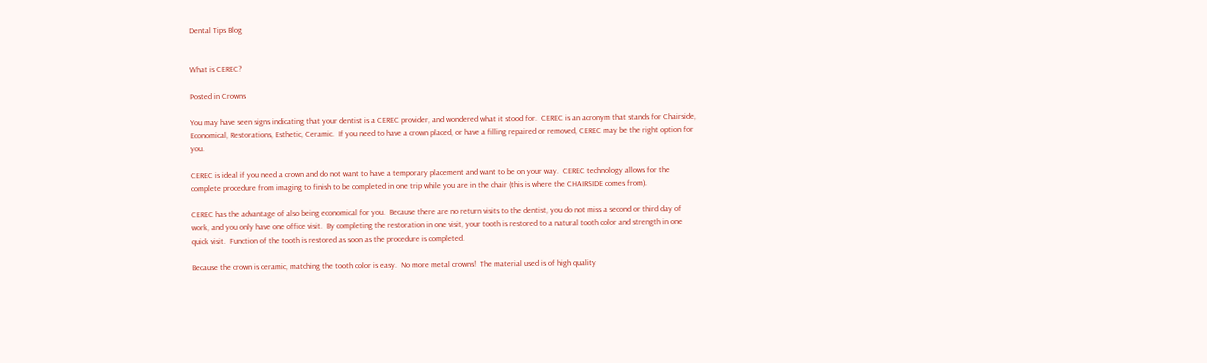Dental Tips Blog


What is CEREC?

Posted in Crowns

You may have seen signs indicating that your dentist is a CEREC provider, and wondered what it stood for.  CEREC is an acronym that stands for Chairside, Economical, Restorations, Esthetic, Ceramic.  If you need to have a crown placed, or have a filling repaired or removed, CEREC may be the right option for you.

CEREC is ideal if you need a crown and do not want to have a temporary placement and want to be on your way.  CEREC technology allows for the complete procedure from imaging to finish to be completed in one trip while you are in the chair (this is where the CHAIRSIDE comes from).

CEREC has the advantage of also being economical for you.  Because there are no return visits to the dentist, you do not miss a second or third day of work, and you only have one office visit.  By completing the restoration in one visit, your tooth is restored to a natural tooth color and strength in one quick visit.  Function of the tooth is restored as soon as the procedure is completed.

Because the crown is ceramic, matching the tooth color is easy.  No more metal crowns!  The material used is of high quality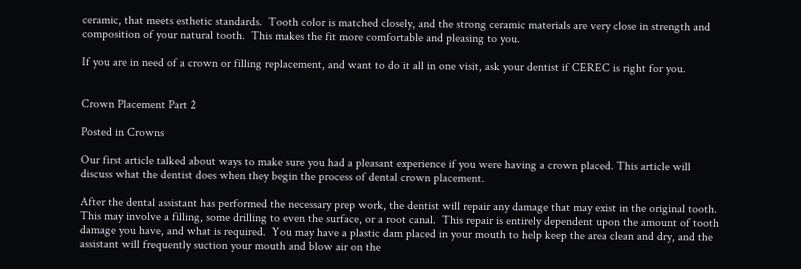ceramic, that meets esthetic standards.  Tooth color is matched closely, and the strong ceramic materials are very close in strength and composition of your natural tooth.  This makes the fit more comfortable and pleasing to you.

If you are in need of a crown or filling replacement, and want to do it all in one visit, ask your dentist if CEREC is right for you.


Crown Placement Part 2

Posted in Crowns

Our first article talked about ways to make sure you had a pleasant experience if you were having a crown placed. This article will discuss what the dentist does when they begin the process of dental crown placement.

After the dental assistant has performed the necessary prep work, the dentist will repair any damage that may exist in the original tooth. This may involve a filling, some drilling to even the surface, or a root canal.  This repair is entirely dependent upon the amount of tooth damage you have, and what is required.  You may have a plastic dam placed in your mouth to help keep the area clean and dry, and the assistant will frequently suction your mouth and blow air on the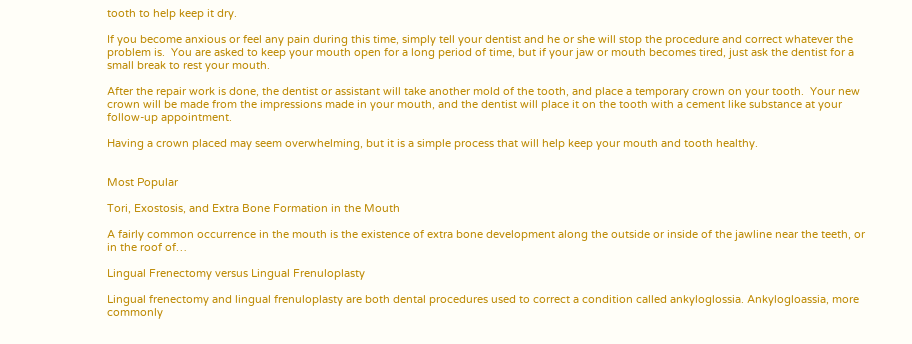tooth to help keep it dry.

If you become anxious or feel any pain during this time, simply tell your dentist and he or she will stop the procedure and correct whatever the problem is.  You are asked to keep your mouth open for a long period of time, but if your jaw or mouth becomes tired, just ask the dentist for a small break to rest your mouth.

After the repair work is done, the dentist or assistant will take another mold of the tooth, and place a temporary crown on your tooth.  Your new crown will be made from the impressions made in your mouth, and the dentist will place it on the tooth with a cement like substance at your follow-up appointment.

Having a crown placed may seem overwhelming, but it is a simple process that will help keep your mouth and tooth healthy.


Most Popular

Tori, Exostosis, and Extra Bone Formation in the Mouth

A fairly common occurrence in the mouth is the existence of extra bone development along the outside or inside of the jawline near the teeth, or in the roof of…

Lingual Frenectomy versus Lingual Frenuloplasty

Lingual frenectomy and lingual frenuloplasty are both dental procedures used to correct a condition called ankyloglossia. Ankylogloassia, more commonly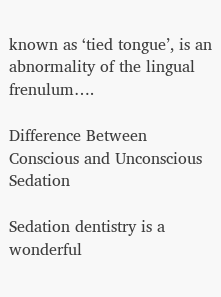known as ‘tied tongue’, is an abnormality of the lingual frenulum….

Difference Between Conscious and Unconscious Sedation

Sedation dentistry is a wonderful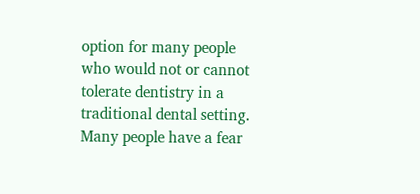option for many people who would not or cannot tolerate dentistry in a traditional dental setting.   Many people have a fear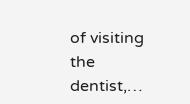of visiting the dentist,…